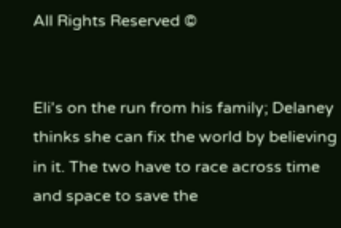All Rights Reserved ©


Eli's on the run from his family; Delaney thinks she can fix the world by believing in it. The two have to race across time and space to save the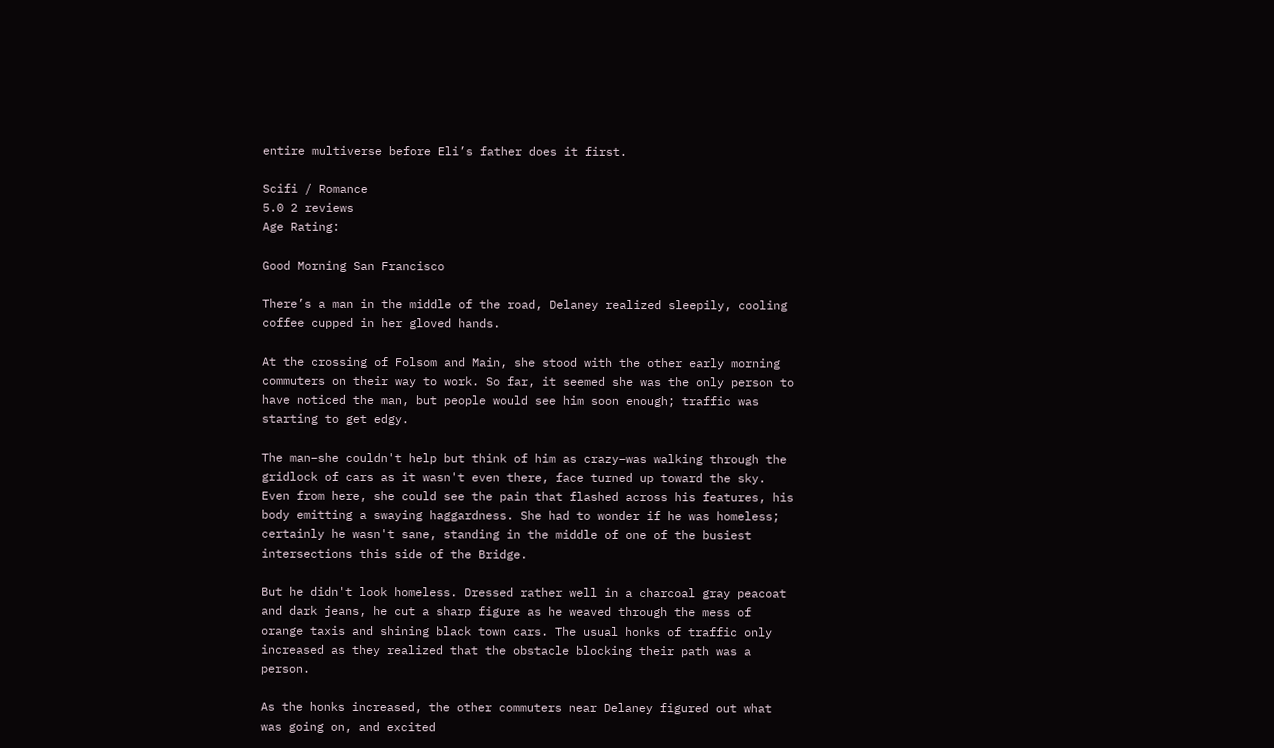entire multiverse before Eli’s father does it first.

Scifi / Romance
5.0 2 reviews
Age Rating:

Good Morning San Francisco

There’s a man in the middle of the road, Delaney realized sleepily, cooling coffee cupped in her gloved hands.

At the crossing of Folsom and Main, she stood with the other early morning commuters on their way to work. So far, it seemed she was the only person to have noticed the man, but people would see him soon enough; traffic was starting to get edgy.

The man–she couldn't help but think of him as crazy–was walking through the gridlock of cars as it wasn't even there, face turned up toward the sky. Even from here, she could see the pain that flashed across his features, his body emitting a swaying haggardness. She had to wonder if he was homeless; certainly he wasn't sane, standing in the middle of one of the busiest intersections this side of the Bridge.

But he didn't look homeless. Dressed rather well in a charcoal gray peacoat and dark jeans, he cut a sharp figure as he weaved through the mess of orange taxis and shining black town cars. The usual honks of traffic only increased as they realized that the obstacle blocking their path was a person.

As the honks increased, the other commuters near Delaney figured out what was going on, and excited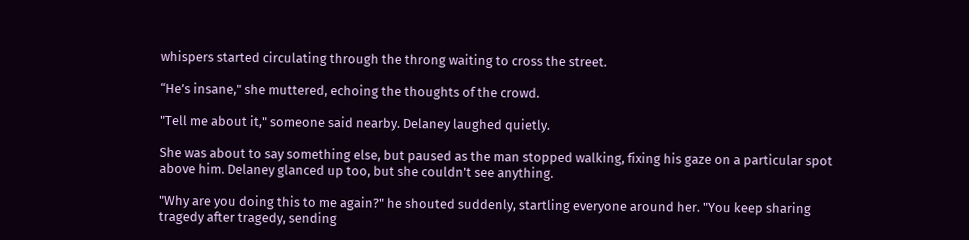whispers started circulating through the throng waiting to cross the street.

“He’s insane," she muttered, echoing the thoughts of the crowd.

"Tell me about it," someone said nearby. Delaney laughed quietly.

She was about to say something else, but paused as the man stopped walking, fixing his gaze on a particular spot above him. Delaney glanced up too, but she couldn't see anything.

"Why are you doing this to me again?" he shouted suddenly, startling everyone around her. "You keep sharing tragedy after tragedy, sending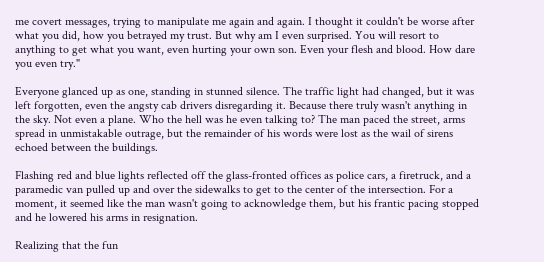me covert messages, trying to manipulate me again and again. I thought it couldn't be worse after what you did, how you betrayed my trust. But why am I even surprised. You will resort to anything to get what you want, even hurting your own son. Even your flesh and blood. How dare you even try."

Everyone glanced up as one, standing in stunned silence. The traffic light had changed, but it was left forgotten, even the angsty cab drivers disregarding it. Because there truly wasn't anything in the sky. Not even a plane. Who the hell was he even talking to? The man paced the street, arms spread in unmistakable outrage, but the remainder of his words were lost as the wail of sirens echoed between the buildings.

Flashing red and blue lights reflected off the glass-fronted offices as police cars, a firetruck, and a paramedic van pulled up and over the sidewalks to get to the center of the intersection. For a moment, it seemed like the man wasn't going to acknowledge them, but his frantic pacing stopped and he lowered his arms in resignation.

Realizing that the fun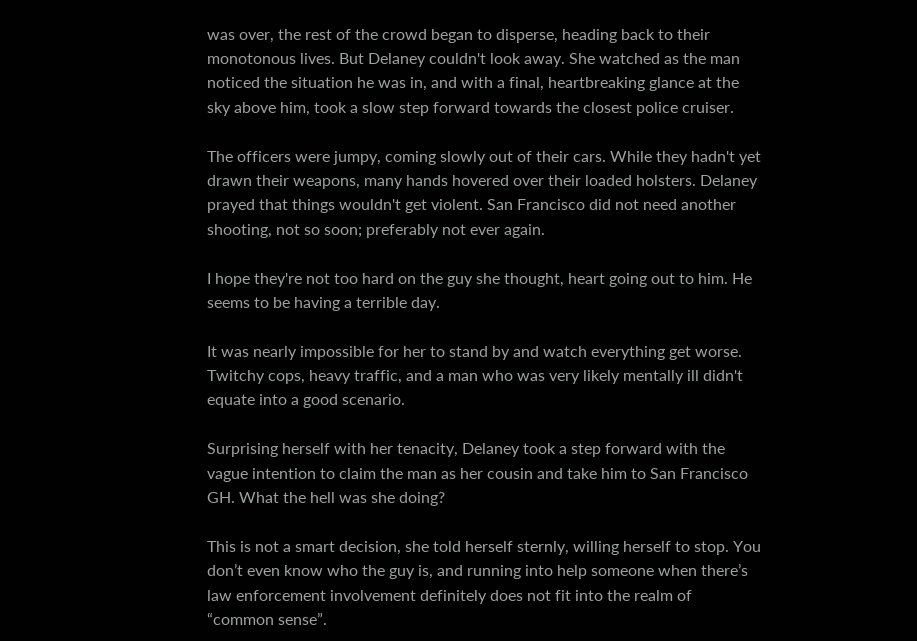was over, the rest of the crowd began to disperse, heading back to their monotonous lives. But Delaney couldn't look away. She watched as the man noticed the situation he was in, and with a final, heartbreaking glance at the sky above him, took a slow step forward towards the closest police cruiser.

The officers were jumpy, coming slowly out of their cars. While they hadn't yet drawn their weapons, many hands hovered over their loaded holsters. Delaney prayed that things wouldn't get violent. San Francisco did not need another shooting, not so soon; preferably not ever again.

I hope they're not too hard on the guy she thought, heart going out to him. He seems to be having a terrible day.

It was nearly impossible for her to stand by and watch everything get worse. Twitchy cops, heavy traffic, and a man who was very likely mentally ill didn't equate into a good scenario.

Surprising herself with her tenacity, Delaney took a step forward with the vague intention to claim the man as her cousin and take him to San Francisco GH. What the hell was she doing?

This is not a smart decision, she told herself sternly, willing herself to stop. You don’t even know who the guy is, and running into help someone when there’s law enforcement involvement definitely does not fit into the realm of “common sense”.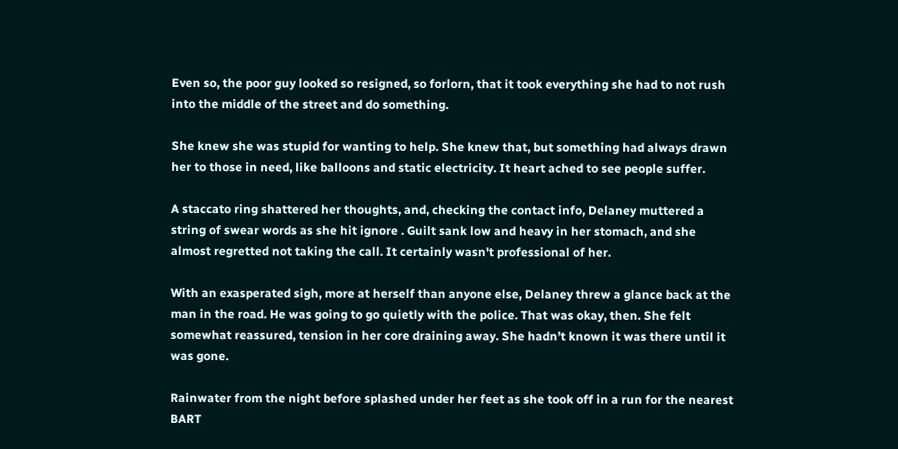Even so, the poor guy looked so resigned, so forlorn, that it took everything she had to not rush into the middle of the street and do something.

She knew she was stupid for wanting to help. She knew that, but something had always drawn her to those in need, like balloons and static electricity. It heart ached to see people suffer.

A staccato ring shattered her thoughts, and, checking the contact info, Delaney muttered a string of swear words as she hit ignore . Guilt sank low and heavy in her stomach, and she almost regretted not taking the call. It certainly wasn't professional of her.

With an exasperated sigh, more at herself than anyone else, Delaney threw a glance back at the man in the road. He was going to go quietly with the police. That was okay, then. She felt somewhat reassured, tension in her core draining away. She hadn’t known it was there until it was gone.

Rainwater from the night before splashed under her feet as she took off in a run for the nearest BART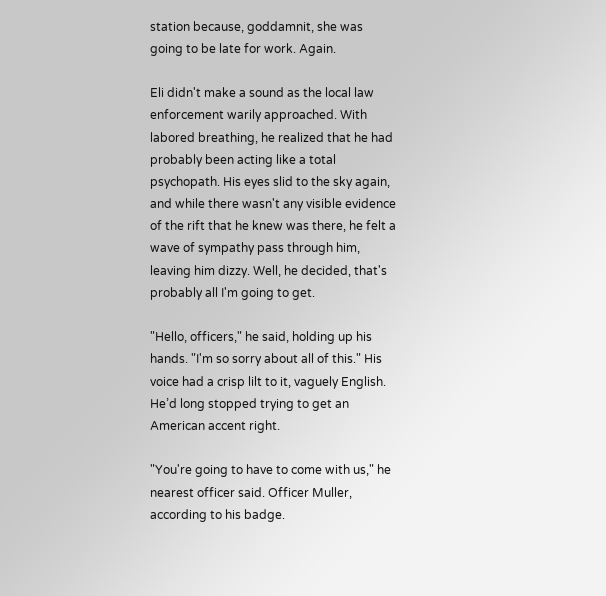station because, goddamnit, she was going to be late for work. Again.

Eli didn't make a sound as the local law enforcement warily approached. With labored breathing, he realized that he had probably been acting like a total psychopath. His eyes slid to the sky again, and while there wasn't any visible evidence of the rift that he knew was there, he felt a wave of sympathy pass through him, leaving him dizzy. Well, he decided, that's probably all I'm going to get.

"Hello, officers," he said, holding up his hands. "I'm so sorry about all of this." His voice had a crisp lilt to it, vaguely English. He’d long stopped trying to get an American accent right.

"You're going to have to come with us," he nearest officer said. Officer Muller, according to his badge.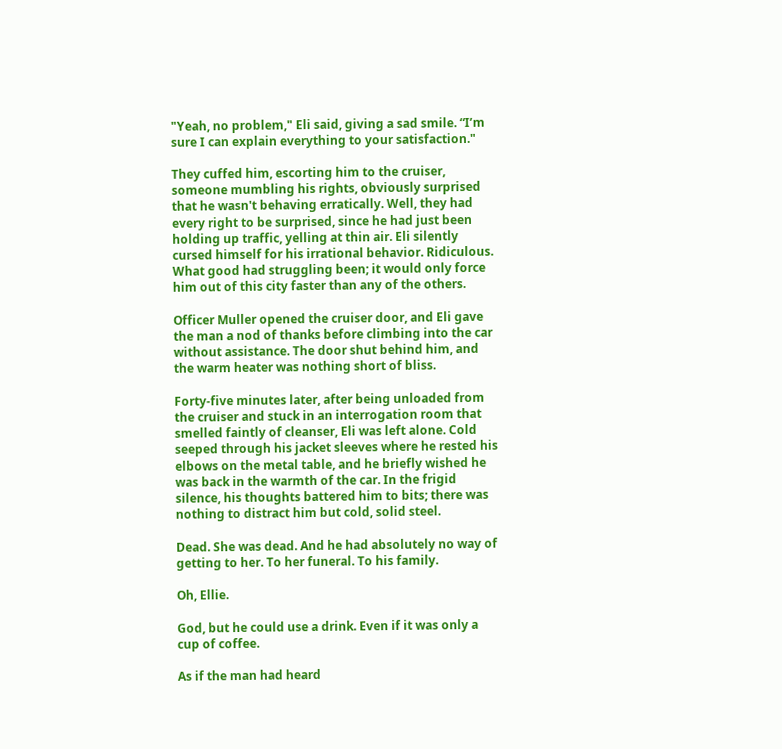"Yeah, no problem," Eli said, giving a sad smile. “I’m sure I can explain everything to your satisfaction."

They cuffed him, escorting him to the cruiser, someone mumbling his rights, obviously surprised that he wasn't behaving erratically. Well, they had every right to be surprised, since he had just been holding up traffic, yelling at thin air. Eli silently cursed himself for his irrational behavior. Ridiculous. What good had struggling been; it would only force him out of this city faster than any of the others.

Officer Muller opened the cruiser door, and Eli gave the man a nod of thanks before climbing into the car without assistance. The door shut behind him, and the warm heater was nothing short of bliss.

Forty-five minutes later, after being unloaded from the cruiser and stuck in an interrogation room that smelled faintly of cleanser, Eli was left alone. Cold seeped through his jacket sleeves where he rested his elbows on the metal table, and he briefly wished he was back in the warmth of the car. In the frigid silence, his thoughts battered him to bits; there was nothing to distract him but cold, solid steel.

Dead. She was dead. And he had absolutely no way of getting to her. To her funeral. To his family.

Oh, Ellie.

God, but he could use a drink. Even if it was only a cup of coffee.

As if the man had heard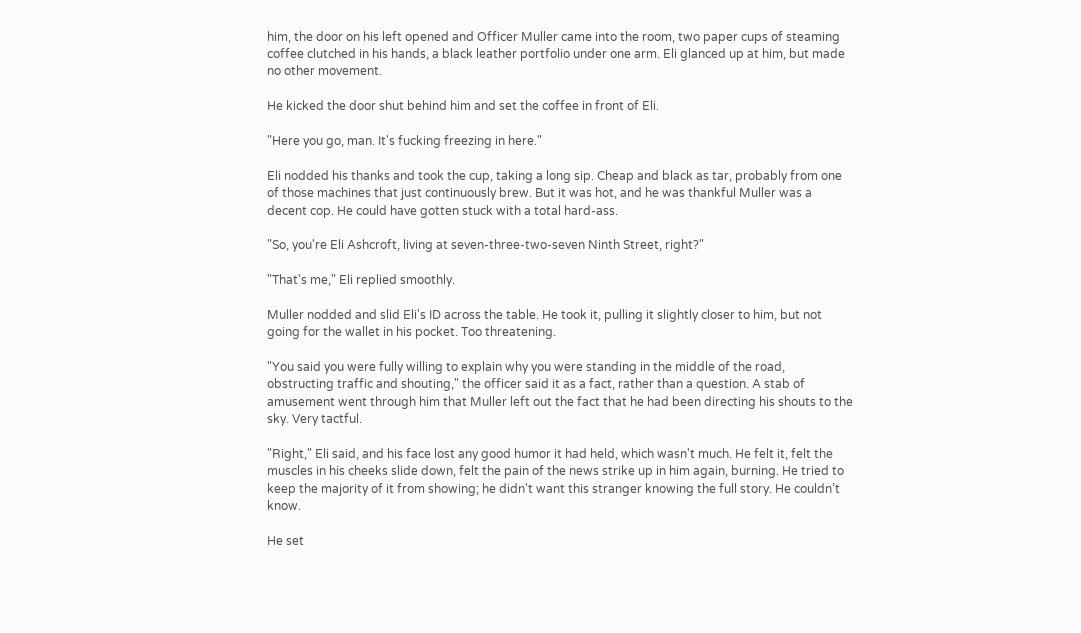him, the door on his left opened and Officer Muller came into the room, two paper cups of steaming coffee clutched in his hands, a black leather portfolio under one arm. Eli glanced up at him, but made no other movement.

He kicked the door shut behind him and set the coffee in front of Eli.

"Here you go, man. It's fucking freezing in here."

Eli nodded his thanks and took the cup, taking a long sip. Cheap and black as tar, probably from one of those machines that just continuously brew. But it was hot, and he was thankful Muller was a decent cop. He could have gotten stuck with a total hard-ass.

"So, you're Eli Ashcroft, living at seven-three-two-seven Ninth Street, right?"

"That's me," Eli replied smoothly.

Muller nodded and slid Eli's ID across the table. He took it, pulling it slightly closer to him, but not going for the wallet in his pocket. Too threatening.

"You said you were fully willing to explain why you were standing in the middle of the road, obstructing traffic and shouting," the officer said it as a fact, rather than a question. A stab of amusement went through him that Muller left out the fact that he had been directing his shouts to the sky. Very tactful.

"Right," Eli said, and his face lost any good humor it had held, which wasn't much. He felt it, felt the muscles in his cheeks slide down, felt the pain of the news strike up in him again, burning. He tried to keep the majority of it from showing; he didn't want this stranger knowing the full story. He couldn’t know.

He set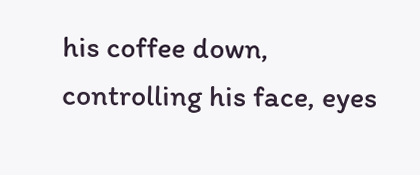his coffee down, controlling his face, eyes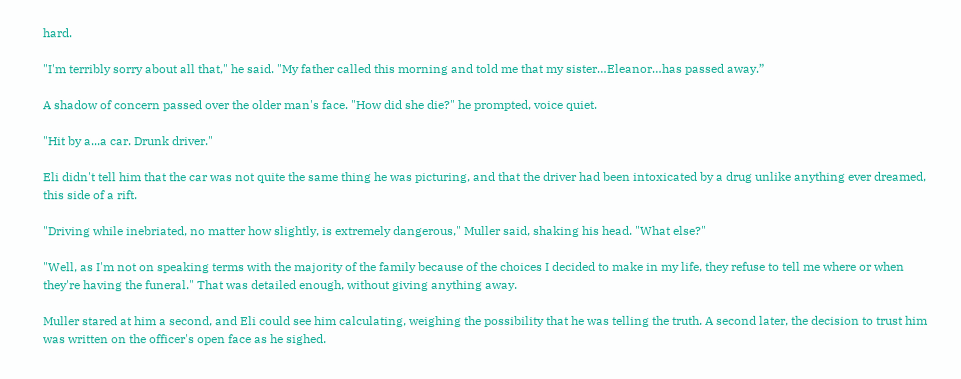hard.

"I'm terribly sorry about all that," he said. "My father called this morning and told me that my sister…Eleanor…has passed away.”

A shadow of concern passed over the older man's face. "How did she die?" he prompted, voice quiet.

"Hit by a...a car. Drunk driver."

Eli didn't tell him that the car was not quite the same thing he was picturing, and that the driver had been intoxicated by a drug unlike anything ever dreamed, this side of a rift.

"Driving while inebriated, no matter how slightly, is extremely dangerous," Muller said, shaking his head. "What else?"

"Well, as I'm not on speaking terms with the majority of the family because of the choices I decided to make in my life, they refuse to tell me where or when they're having the funeral." That was detailed enough, without giving anything away.

Muller stared at him a second, and Eli could see him calculating, weighing the possibility that he was telling the truth. A second later, the decision to trust him was written on the officer's open face as he sighed.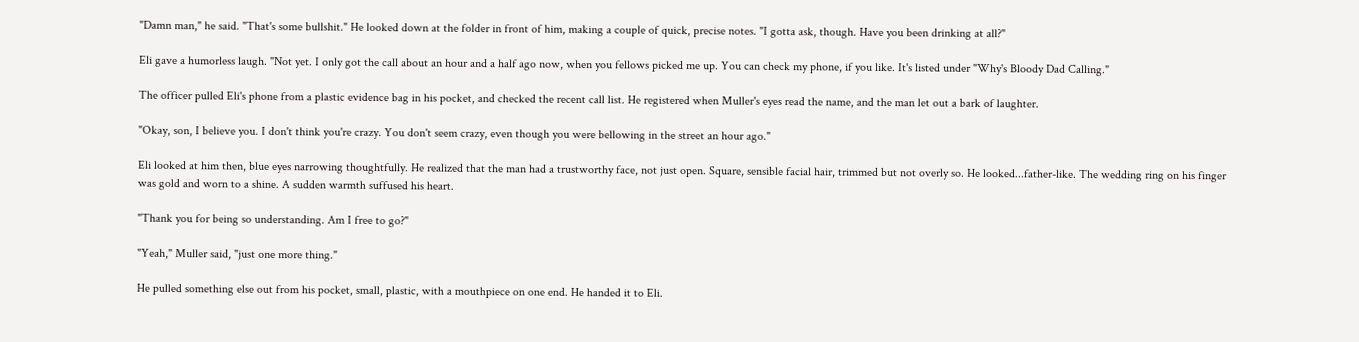"Damn man," he said. "That's some bullshit." He looked down at the folder in front of him, making a couple of quick, precise notes. "I gotta ask, though. Have you been drinking at all?"

Eli gave a humorless laugh. "Not yet. I only got the call about an hour and a half ago now, when you fellows picked me up. You can check my phone, if you like. It's listed under "Why's Bloody Dad Calling."

The officer pulled Eli's phone from a plastic evidence bag in his pocket, and checked the recent call list. He registered when Muller's eyes read the name, and the man let out a bark of laughter.

"Okay, son, I believe you. I don't think you're crazy. You don't seem crazy, even though you were bellowing in the street an hour ago."

Eli looked at him then, blue eyes narrowing thoughtfully. He realized that the man had a trustworthy face, not just open. Square, sensible facial hair, trimmed but not overly so. He looked...father-like. The wedding ring on his finger was gold and worn to a shine. A sudden warmth suffused his heart.

"Thank you for being so understanding. Am I free to go?"

"Yeah," Muller said, "just one more thing."

He pulled something else out from his pocket, small, plastic, with a mouthpiece on one end. He handed it to Eli.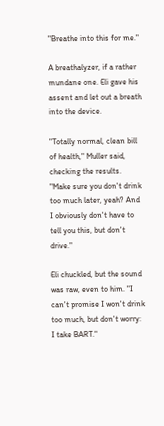"Breathe into this for me."

A breathalyzer, if a rather mundane one. Eli gave his assent and let out a breath into the device.

"Totally normal, clean bill of health," Muller said, checking the results. "Make sure you don't drink too much later, yeah? And I obviously don't have to tell you this, but don't drive."

Eli chuckled, but the sound was raw, even to him. "I can't promise I won't drink too much, but don't worry: I take BART."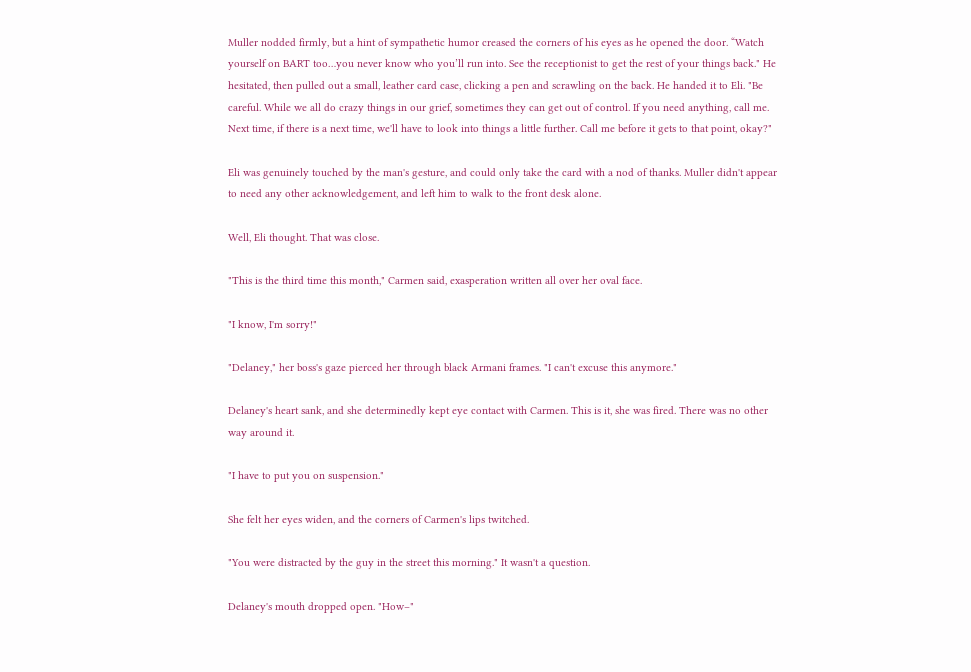Muller nodded firmly, but a hint of sympathetic humor creased the corners of his eyes as he opened the door. “Watch yourself on BART too…you never know who you’ll run into. See the receptionist to get the rest of your things back." He hesitated, then pulled out a small, leather card case, clicking a pen and scrawling on the back. He handed it to Eli. "Be careful. While we all do crazy things in our grief, sometimes they can get out of control. If you need anything, call me. Next time, if there is a next time, we'll have to look into things a little further. Call me before it gets to that point, okay?"

Eli was genuinely touched by the man's gesture, and could only take the card with a nod of thanks. Muller didn't appear to need any other acknowledgement, and left him to walk to the front desk alone.

Well, Eli thought. That was close.

"This is the third time this month," Carmen said, exasperation written all over her oval face.

"I know, I'm sorry!"

"Delaney," her boss's gaze pierced her through black Armani frames. "I can't excuse this anymore."

Delaney's heart sank, and she determinedly kept eye contact with Carmen. This is it, she was fired. There was no other way around it.

"I have to put you on suspension."

She felt her eyes widen, and the corners of Carmen's lips twitched.

"You were distracted by the guy in the street this morning." It wasn't a question.

Delaney's mouth dropped open. "How–"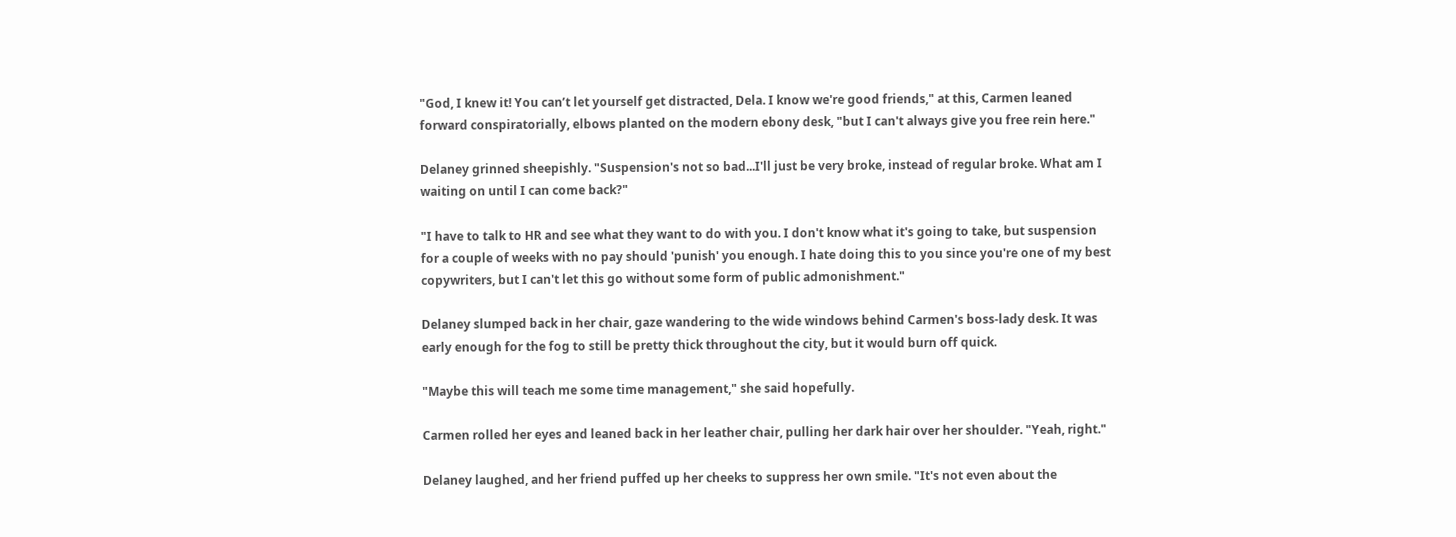"God, I knew it! You can’t let yourself get distracted, Dela. I know we're good friends," at this, Carmen leaned forward conspiratorially, elbows planted on the modern ebony desk, "but I can't always give you free rein here."

Delaney grinned sheepishly. "Suspension's not so bad...I'll just be very broke, instead of regular broke. What am I waiting on until I can come back?"

"I have to talk to HR and see what they want to do with you. I don't know what it's going to take, but suspension for a couple of weeks with no pay should 'punish' you enough. I hate doing this to you since you're one of my best copywriters, but I can't let this go without some form of public admonishment."

Delaney slumped back in her chair, gaze wandering to the wide windows behind Carmen's boss-lady desk. It was early enough for the fog to still be pretty thick throughout the city, but it would burn off quick.

"Maybe this will teach me some time management," she said hopefully.

Carmen rolled her eyes and leaned back in her leather chair, pulling her dark hair over her shoulder. "Yeah, right."

Delaney laughed, and her friend puffed up her cheeks to suppress her own smile. "It's not even about the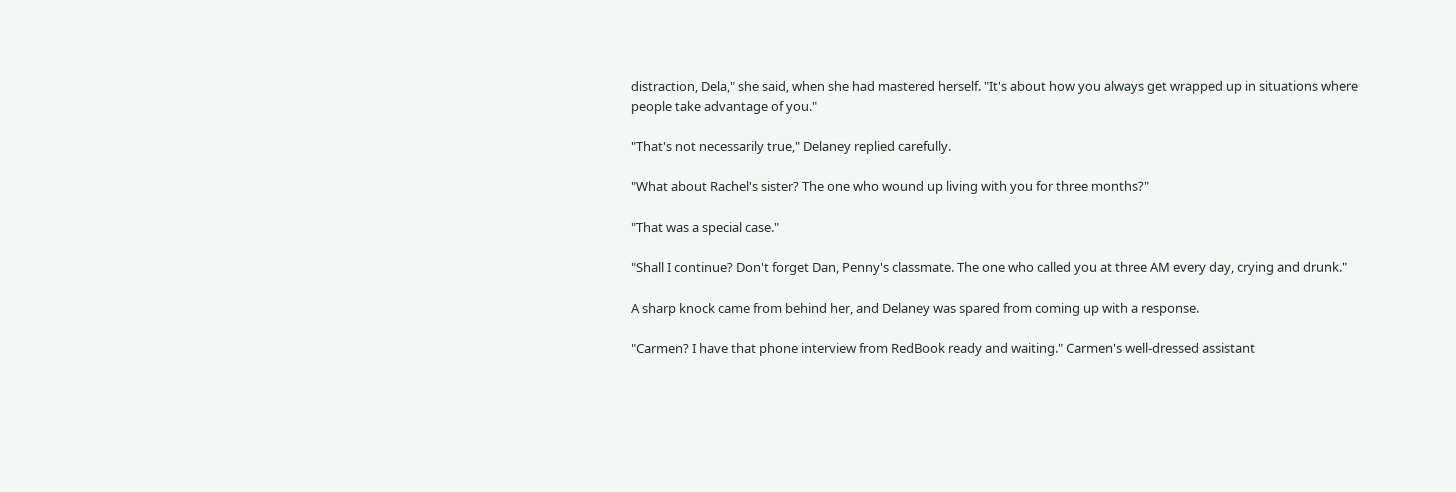distraction, Dela," she said, when she had mastered herself. "It's about how you always get wrapped up in situations where people take advantage of you."

"That's not necessarily true," Delaney replied carefully.

"What about Rachel's sister? The one who wound up living with you for three months?"

"That was a special case."

"Shall I continue? Don't forget Dan, Penny's classmate. The one who called you at three AM every day, crying and drunk."

A sharp knock came from behind her, and Delaney was spared from coming up with a response.

"Carmen? I have that phone interview from RedBook ready and waiting." Carmen's well-dressed assistant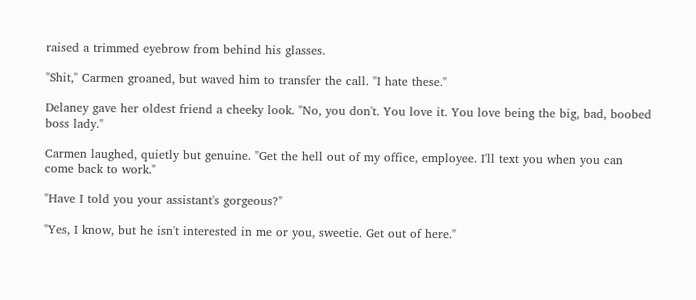raised a trimmed eyebrow from behind his glasses.

"Shit," Carmen groaned, but waved him to transfer the call. "I hate these."

Delaney gave her oldest friend a cheeky look. "No, you don't. You love it. You love being the big, bad, boobed boss lady."

Carmen laughed, quietly but genuine. "Get the hell out of my office, employee. I'll text you when you can come back to work."

"Have I told you your assistant's gorgeous?"

"Yes, I know, but he isn't interested in me or you, sweetie. Get out of here."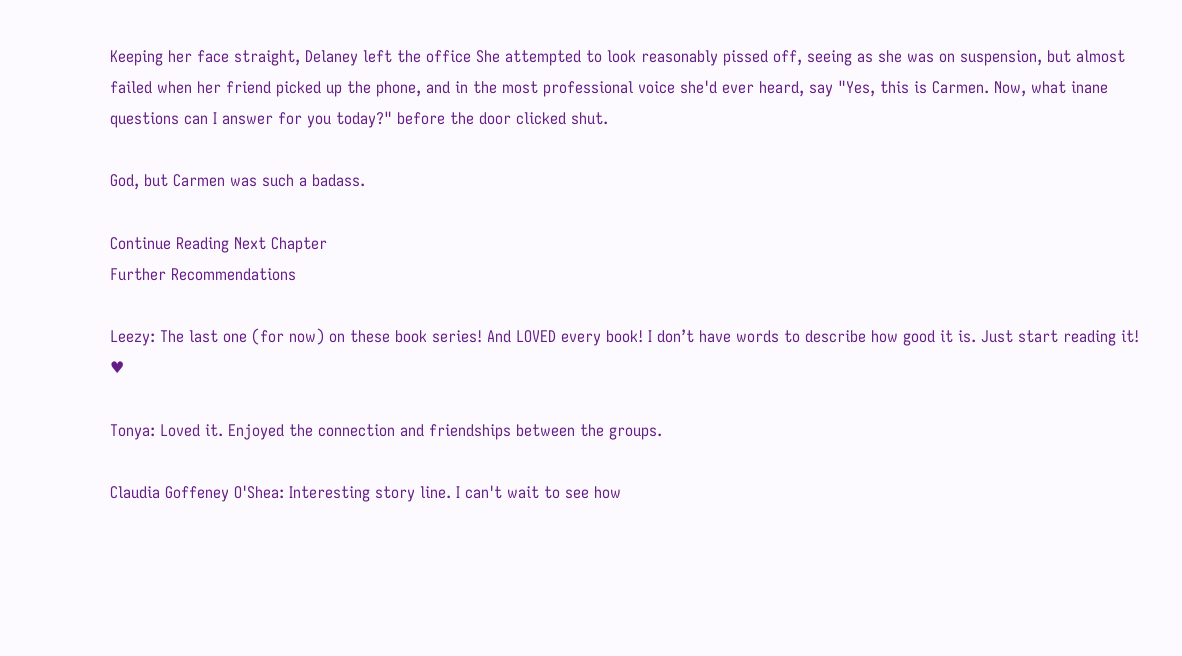Keeping her face straight, Delaney left the office She attempted to look reasonably pissed off, seeing as she was on suspension, but almost failed when her friend picked up the phone, and in the most professional voice she'd ever heard, say "Yes, this is Carmen. Now, what inane questions can I answer for you today?" before the door clicked shut.

God, but Carmen was such a badass.

Continue Reading Next Chapter
Further Recommendations

Leezy: The last one (for now) on these book series! And LOVED every book! I don’t have words to describe how good it is. Just start reading it! ♥

Tonya: Loved it. Enjoyed the connection and friendships between the groups.

Claudia Goffeney O'Shea: Interesting story line. I can't wait to see how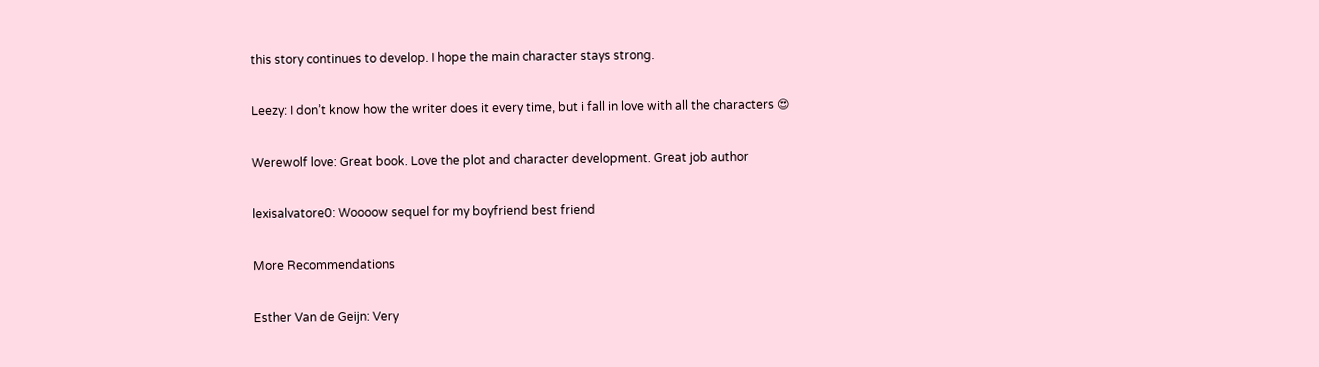this story continues to develop. I hope the main character stays strong.

Leezy: I don’t know how the writer does it every time, but i fall in love with all the characters 😍

Werewolf love: Great book. Love the plot and character development. Great job author

lexisalvatore0: Woooow sequel for my boyfriend best friend

More Recommendations

Esther Van de Geijn: Very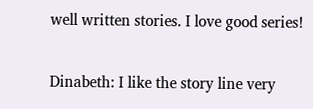well written stories. I love good series!

Dinabeth: I like the story line very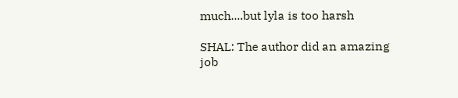much....but lyla is too harsh

SHAL: The author did an amazing job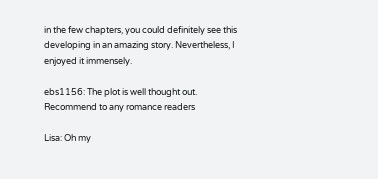in the few chapters, you could definitely see this developing in an amazing story. Nevertheless, I enjoyed it immensely.

ebs1156: The plot is well thought out. Recommend to any romance readers

Lisa: Oh my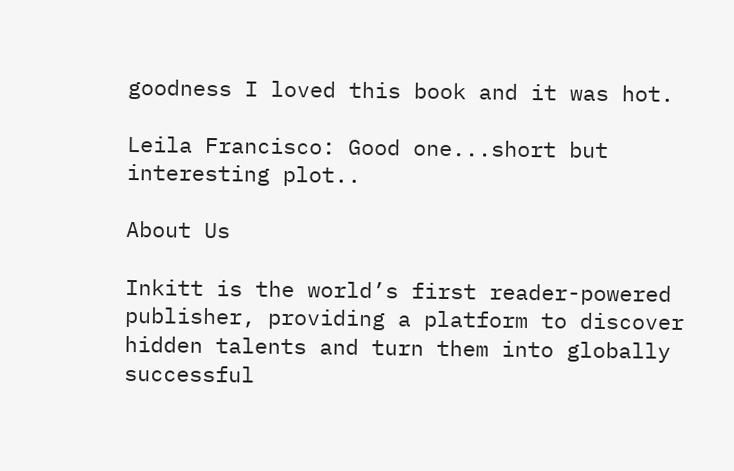goodness I loved this book and it was hot.

Leila Francisco: Good one...short but interesting plot..

About Us

Inkitt is the world’s first reader-powered publisher, providing a platform to discover hidden talents and turn them into globally successful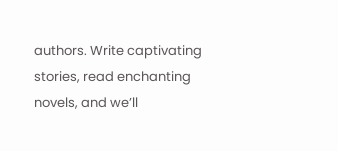authors. Write captivating stories, read enchanting novels, and we’ll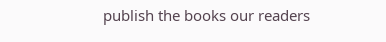publish the books our readers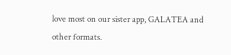love most on our sister app, GALATEA and other formats.